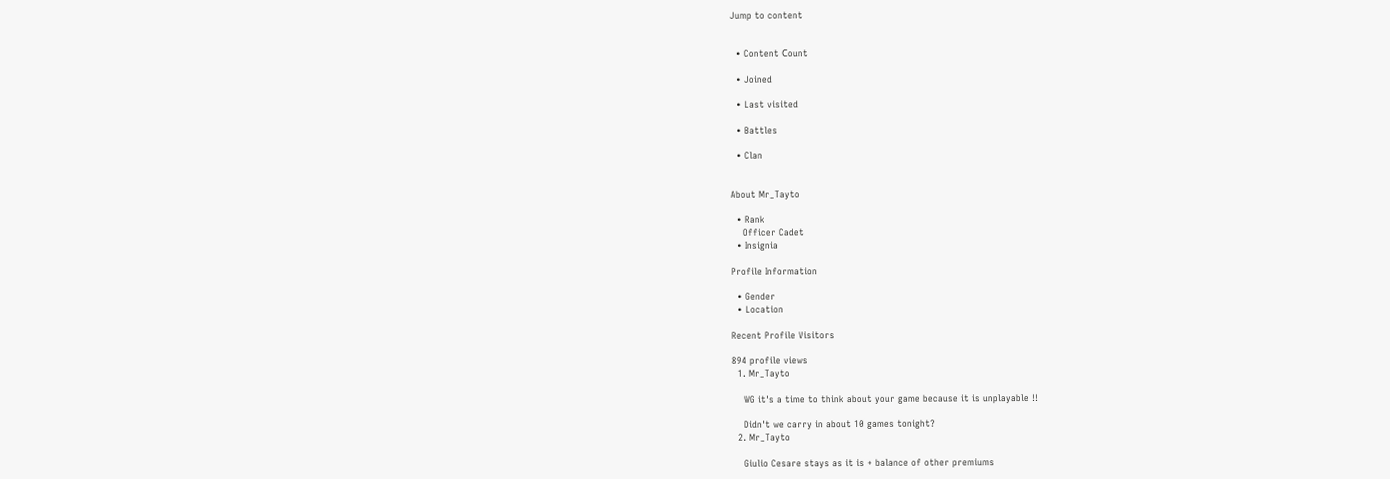Jump to content


  • Content Сount

  • Joined

  • Last visited

  • Battles

  • Clan


About Mr_Tayto

  • Rank
    Officer Cadet
  • Insignia

Profile Information

  • Gender
  • Location

Recent Profile Visitors

894 profile views
  1. Mr_Tayto

    WG it's a time to think about your game because it is unplayable !!

    Didn't we carry in about 10 games tonight?
  2. Mr_Tayto

    Giulio Cesare stays as it is + balance of other premiums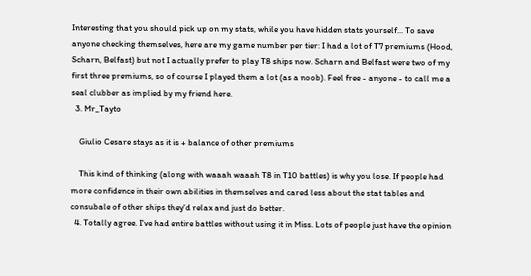Interesting that you should pick up on my stats, while you have hidden stats yourself... To save anyone checking themselves, here are my game number per tier: I had a lot of T7 premiums (Hood, Scharn, Belfast) but not I actually prefer to play T8 ships now. Scharn and Belfast were two of my first three premiums, so of course I played them a lot (as a noob). Feel free - anyone - to call me a seal clubber as implied by my friend here.
  3. Mr_Tayto

    Giulio Cesare stays as it is + balance of other premiums

    This kind of thinking (along with waaah waaah T8 in T10 battles) is why you lose. If people had more confidence in their own abilities in themselves and cared less about the stat tables and consubale of other ships they'd relax and just do better.
  4. Totally agree. I've had entire battles without using it in Miss. Lots of people just have the opinion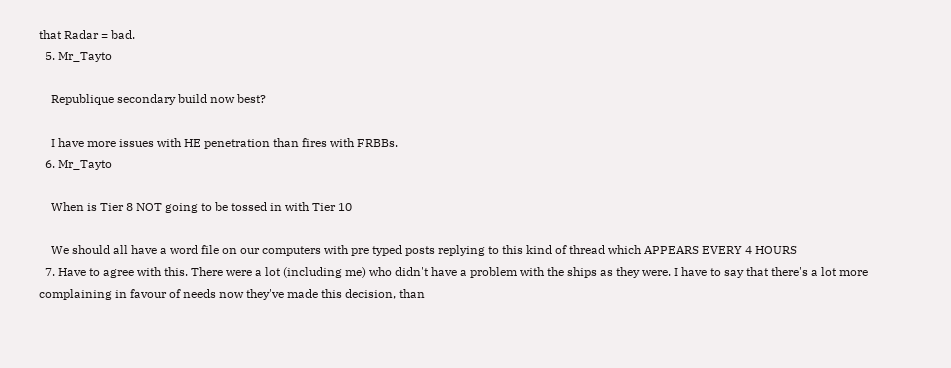that Radar = bad.
  5. Mr_Tayto

    Republique secondary build now best?

    I have more issues with HE penetration than fires with FRBBs.
  6. Mr_Tayto

    When is Tier 8 NOT going to be tossed in with Tier 10

    We should all have a word file on our computers with pre typed posts replying to this kind of thread which APPEARS EVERY 4 HOURS
  7. Have to agree with this. There were a lot (including me) who didn't have a problem with the ships as they were. I have to say that there's a lot more complaining in favour of needs now they've made this decision, than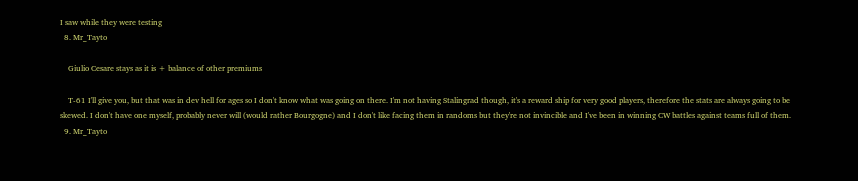I saw while they were testing
  8. Mr_Tayto

    Giulio Cesare stays as it is + balance of other premiums

    T-61 I'll give you, but that was in dev hell for ages so I don't know what was going on there. I'm not having Stalingrad though, it's a reward ship for very good players, therefore the stats are always going to be skewed. I don't have one myself, probably never will (would rather Bourgogne) and I don't like facing them in randoms but they're not invincible and I've been in winning CW battles against teams full of them.
  9. Mr_Tayto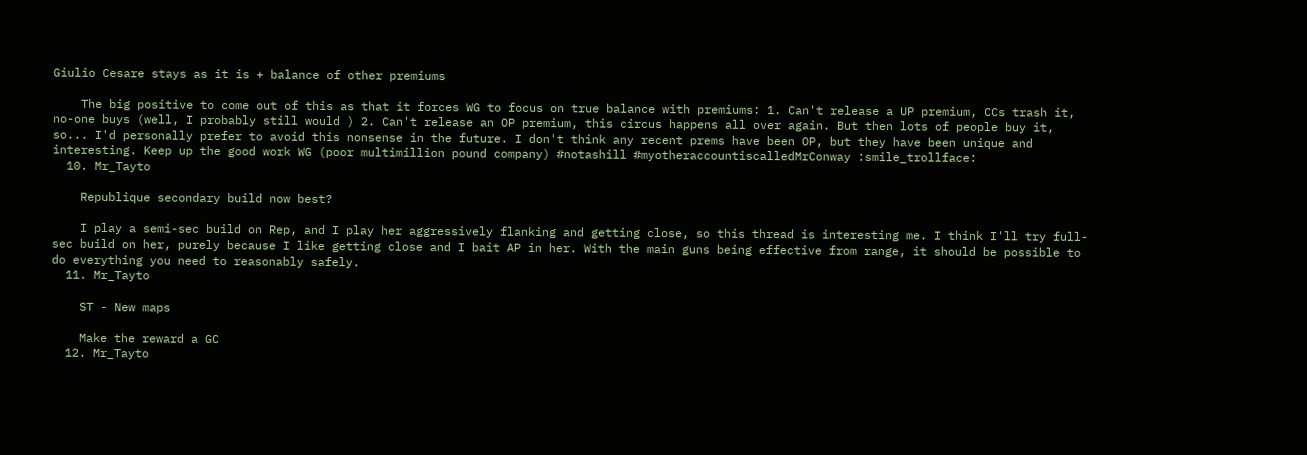Giulio Cesare stays as it is + balance of other premiums

    The big positive to come out of this as that it forces WG to focus on true balance with premiums: 1. Can't release a UP premium, CCs trash it, no-one buys (well, I probably still would ) 2. Can't release an OP premium, this circus happens all over again. But then lots of people buy it, so... I'd personally prefer to avoid this nonsense in the future. I don't think any recent prems have been OP, but they have been unique and interesting. Keep up the good work WG (poor multimillion pound company) #notashill #myotheraccountiscalledMrConway :smile_trollface:
  10. Mr_Tayto

    Republique secondary build now best?

    I play a semi-sec build on Rep, and I play her aggressively flanking and getting close, so this thread is interesting me. I think I'll try full-sec build on her, purely because I like getting close and I bait AP in her. With the main guns being effective from range, it should be possible to do everything you need to reasonably safely.
  11. Mr_Tayto

    ST - New maps

    Make the reward a GC
  12. Mr_Tayto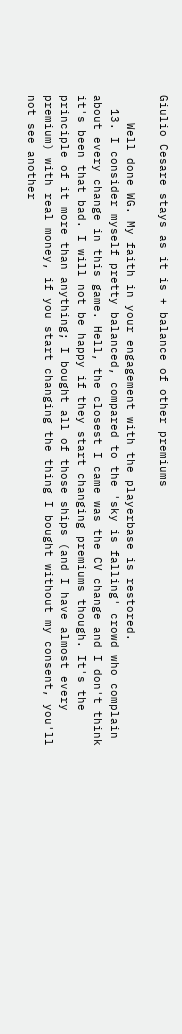Giulio Cesare stays as it is + balance of other premiums

    Well done WG. My faith in your engagement with the playerbase is restored.
  13. I consider myself pretty balanced, compared to the 'sky is falling' crowd who complain about every change in this game. Hell, the closest I came was the CV change and I don't think it's been that bad. I will not be happy if they start changing premiums though. It's the principle of it more than anything; I bought all of those ships (and I have almost every premium) with real money, if you start changing the thing I bought without my consent, you'll not see another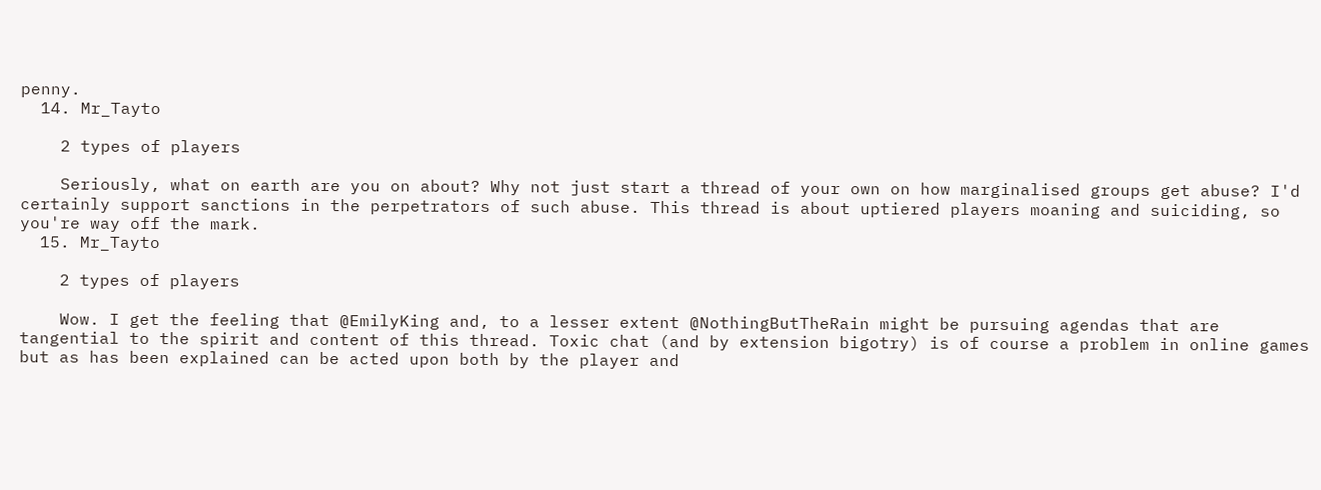penny.
  14. Mr_Tayto

    2 types of players

    Seriously, what on earth are you on about? Why not just start a thread of your own on how marginalised groups get abuse? I'd certainly support sanctions in the perpetrators of such abuse. This thread is about uptiered players moaning and suiciding, so you're way off the mark.
  15. Mr_Tayto

    2 types of players

    Wow. I get the feeling that @EmilyKing and, to a lesser extent @NothingButTheRain might be pursuing agendas that are tangential to the spirit and content of this thread. Toxic chat (and by extension bigotry) is of course a problem in online games but as has been explained can be acted upon both by the player and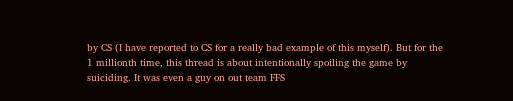by CS (I have reported to CS for a really bad example of this myself). But for the 1 millionth time, this thread is about intentionally spoiling the game by suiciding. It was even a guy on out team FFS